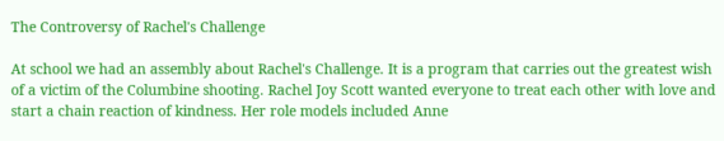The Controversy of Rachel's Challenge

At school we had an assembly about Rachel's Challenge. It is a program that carries out the greatest wish of a victim of the Columbine shooting. Rachel Joy Scott wanted everyone to treat each other with love and start a chain reaction of kindness. Her role models included Anne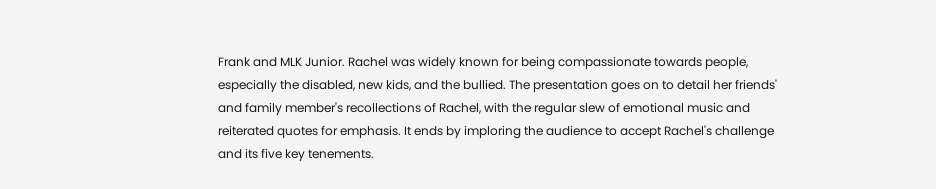Frank and MLK Junior. Rachel was widely known for being compassionate towards people, especially the disabled, new kids, and the bullied. The presentation goes on to detail her friends' and family member's recollections of Rachel, with the regular slew of emotional music and reiterated quotes for emphasis. It ends by imploring the audience to accept Rachel's challenge and its five key tenements.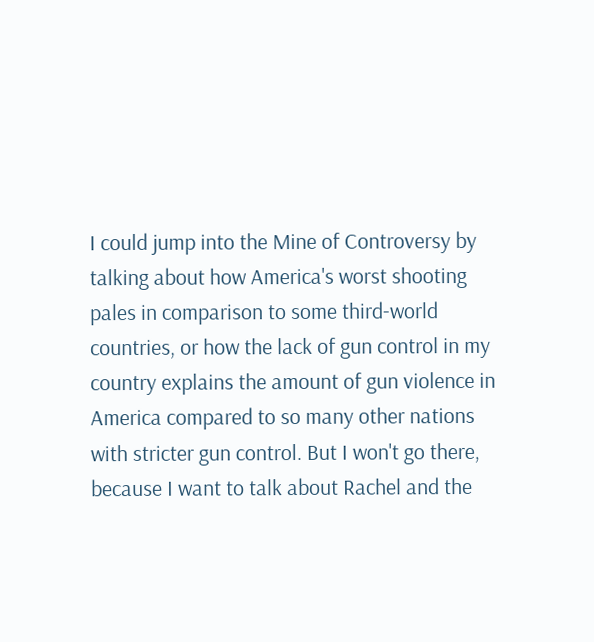I could jump into the Mine of Controversy by talking about how America's worst shooting pales in comparison to some third-world countries, or how the lack of gun control in my country explains the amount of gun violence in America compared to so many other nations with stricter gun control. But I won't go there, because I want to talk about Rachel and the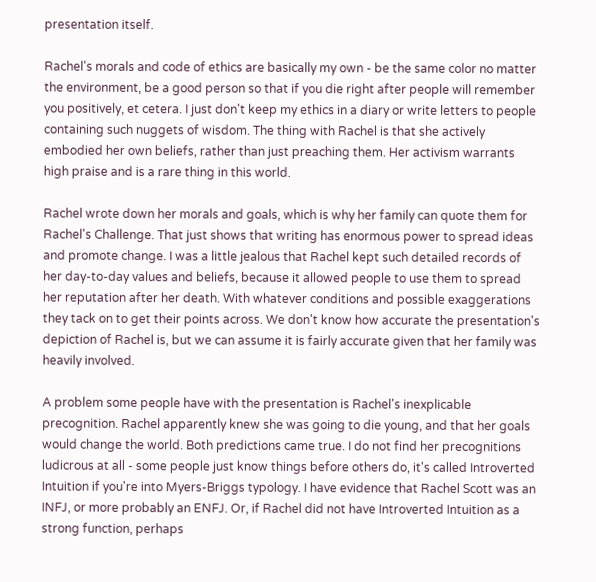presentation itself.

Rachel's morals and code of ethics are basically my own - be the same color no matter the environment, be a good person so that if you die right after people will remember you positively, et cetera. I just don't keep my ethics in a diary or write letters to people containing such nuggets of wisdom. The thing with Rachel is that she actively embodied her own beliefs, rather than just preaching them. Her activism warrants high praise and is a rare thing in this world.

Rachel wrote down her morals and goals, which is why her family can quote them for Rachel's Challenge. That just shows that writing has enormous power to spread ideas and promote change. I was a little jealous that Rachel kept such detailed records of her day-to-day values and beliefs, because it allowed people to use them to spread her reputation after her death. With whatever conditions and possible exaggerations they tack on to get their points across. We don't know how accurate the presentation's depiction of Rachel is, but we can assume it is fairly accurate given that her family was heavily involved.

A problem some people have with the presentation is Rachel's inexplicable precognition. Rachel apparently knew she was going to die young, and that her goals would change the world. Both predictions came true. I do not find her precognitions ludicrous at all - some people just know things before others do, it's called Introverted Intuition if you're into Myers-Briggs typology. I have evidence that Rachel Scott was an INFJ, or more probably an ENFJ. Or, if Rachel did not have Introverted Intuition as a strong function, perhaps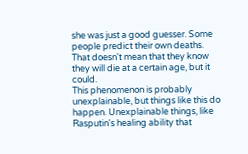she was just a good guesser. Some people predict their own deaths. That doesn't mean that they know they will die at a certain age, but it could.
This phenomenon is probably unexplainable, but things like this do happen. Unexplainable things, like Rasputin's healing ability that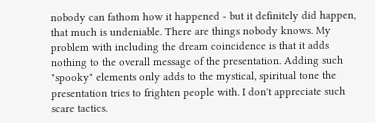nobody can fathom how it happened - but it definitely did happen, that much is undeniable. There are things nobody knows. My problem with including the dream coincidence is that it adds nothing to the overall message of the presentation. Adding such "spooky" elements only adds to the mystical, spiritual tone the presentation tries to frighten people with. I don't appreciate such scare tactics.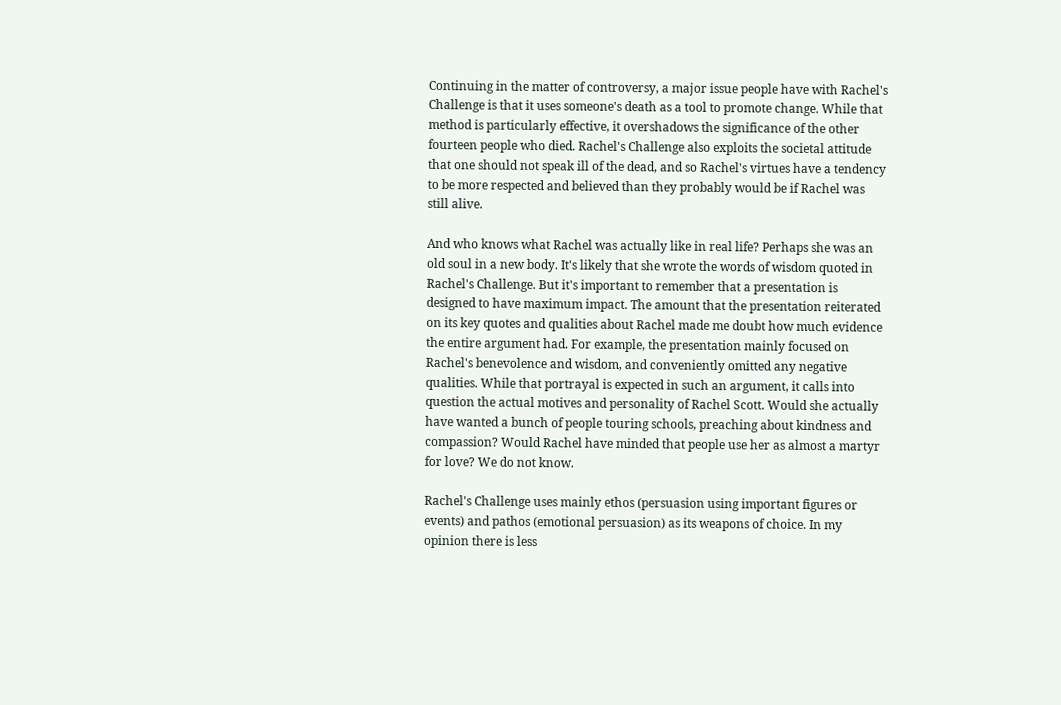Continuing in the matter of controversy, a major issue people have with Rachel's Challenge is that it uses someone's death as a tool to promote change. While that method is particularly effective, it overshadows the significance of the other fourteen people who died. Rachel's Challenge also exploits the societal attitude that one should not speak ill of the dead, and so Rachel's virtues have a tendency to be more respected and believed than they probably would be if Rachel was still alive.

And who knows what Rachel was actually like in real life? Perhaps she was an old soul in a new body. It's likely that she wrote the words of wisdom quoted in Rachel's Challenge. But it's important to remember that a presentation is designed to have maximum impact. The amount that the presentation reiterated on its key quotes and qualities about Rachel made me doubt how much evidence the entire argument had. For example, the presentation mainly focused on Rachel's benevolence and wisdom, and conveniently omitted any negative qualities. While that portrayal is expected in such an argument, it calls into question the actual motives and personality of Rachel Scott. Would she actually have wanted a bunch of people touring schools, preaching about kindness and compassion? Would Rachel have minded that people use her as almost a martyr for love? We do not know.

Rachel's Challenge uses mainly ethos (persuasion using important figures or events) and pathos (emotional persuasion) as its weapons of choice. In my opinion there is less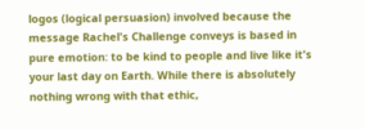logos (logical persuasion) involved because the message Rachel's Challenge conveys is based in pure emotion: to be kind to people and live like it's your last day on Earth. While there is absolutely nothing wrong with that ethic,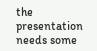the presentation needs some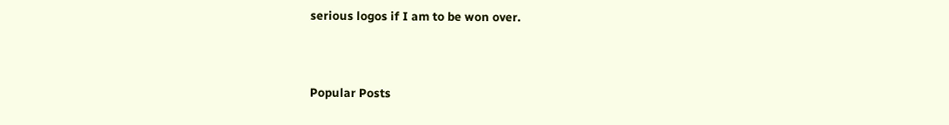serious logos if I am to be won over.


Popular Posts